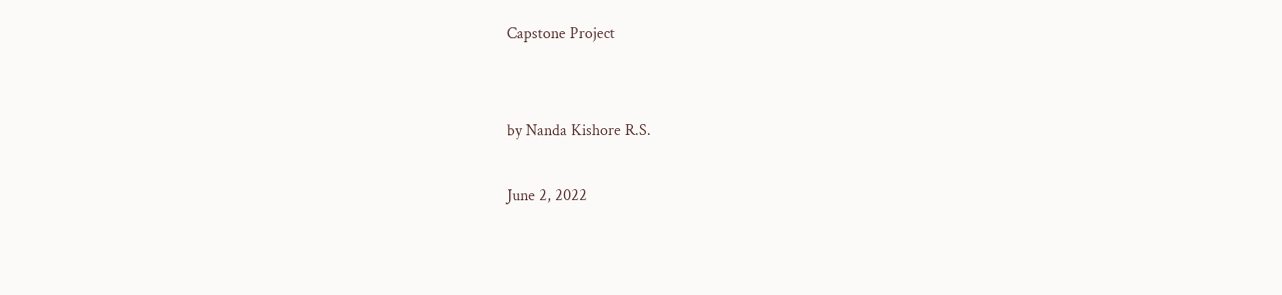Capstone Project


by Nanda Kishore R.S.

June 2, 2022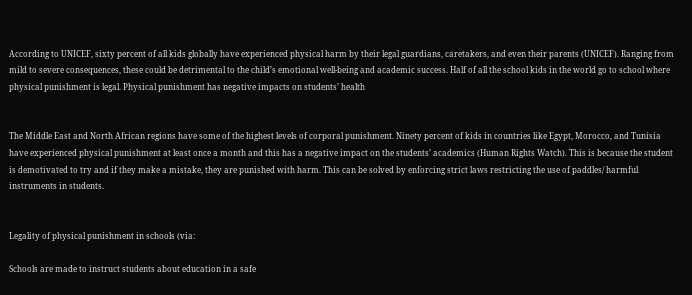According to UNICEF, sixty percent of all kids globally have experienced physical harm by their legal guardians, caretakers, and even their parents (UNICEF). Ranging from mild to severe consequences, these could be detrimental to the child’s emotional well-being and academic success. Half of all the school kids in the world go to school where physical punishment is legal. Physical punishment has negative impacts on students’ health


The Middle East and North African regions have some of the highest levels of corporal punishment. Ninety percent of kids in countries like Egypt, Morocco, and Tunisia have experienced physical punishment at least once a month and this has a negative impact on the students’ academics (Human Rights Watch). This is because the student is demotivated to try and if they make a mistake, they are punished with harm. This can be solved by enforcing strict laws restricting the use of paddles/ harmful instruments in students.


Legality of physical punishment in schools (via:

Schools are made to instruct students about education in a safe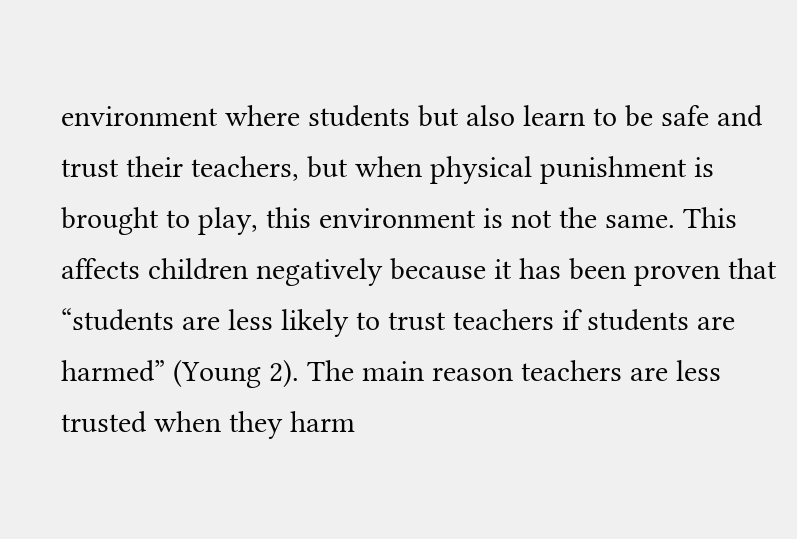environment where students but also learn to be safe and trust their teachers, but when physical punishment is brought to play, this environment is not the same. This affects children negatively because it has been proven that “students are less likely to trust teachers if students are harmed” (Young 2). The main reason teachers are less trusted when they harm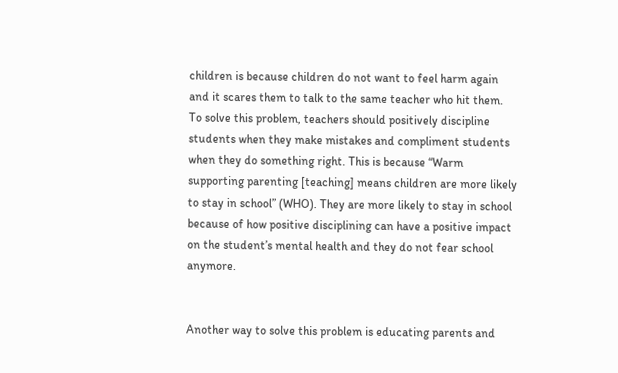children is because children do not want to feel harm again and it scares them to talk to the same teacher who hit them.  To solve this problem, teachers should positively discipline students when they make mistakes and compliment students when they do something right. This is because “Warm supporting parenting [teaching] means children are more likely to stay in school” (WHO). They are more likely to stay in school because of how positive disciplining can have a positive impact on the student’s mental health and they do not fear school anymore.


Another way to solve this problem is educating parents and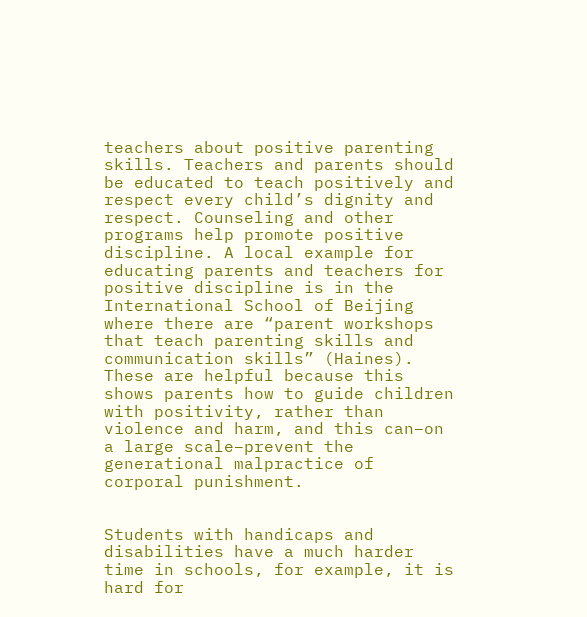teachers about positive parenting skills. Teachers and parents should be educated to teach positively and respect every child’s dignity and respect. Counseling and other programs help promote positive discipline. A local example for educating parents and teachers for positive discipline is in the International School of Beijing where there are “parent workshops that teach parenting skills and communication skills” (Haines). These are helpful because this shows parents how to guide children with positivity, rather than violence and harm, and this can–on a large scale–prevent the generational malpractice of corporal punishment.


Students with handicaps and disabilities have a much harder time in schools, for example, it is hard for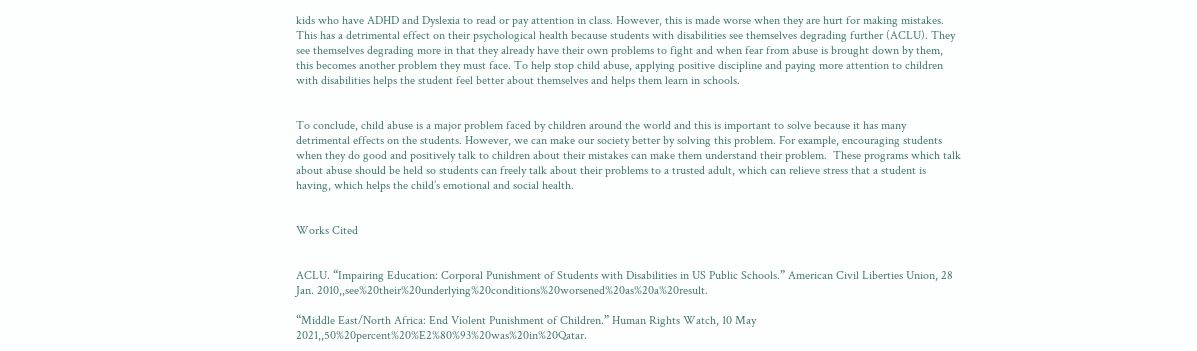kids who have ADHD and Dyslexia to read or pay attention in class. However, this is made worse when they are hurt for making mistakes. This has a detrimental effect on their psychological health because students with disabilities see themselves degrading further (ACLU). They see themselves degrading more in that they already have their own problems to fight and when fear from abuse is brought down by them, this becomes another problem they must face. To help stop child abuse, applying positive discipline and paying more attention to children with disabilities helps the student feel better about themselves and helps them learn in schools.


To conclude, child abuse is a major problem faced by children around the world and this is important to solve because it has many detrimental effects on the students. However, we can make our society better by solving this problem. For example, encouraging students when they do good and positively talk to children about their mistakes can make them understand their problem.  These programs which talk about abuse should be held so students can freely talk about their problems to a trusted adult, which can relieve stress that a student is having, which helps the child’s emotional and social health.


Works Cited


ACLU. “Impairing Education: Corporal Punishment of Students with Disabilities in US Public Schools.” American Civil Liberties Union, 28 Jan. 2010,,see%20their%20underlying%20conditions%20worsened%20as%20a%20result.

“Middle East/North Africa: End Violent Punishment of Children.” Human Rights Watch, 10 May 2021,,50%20percent%20%E2%80%93%20was%20in%20Qatar.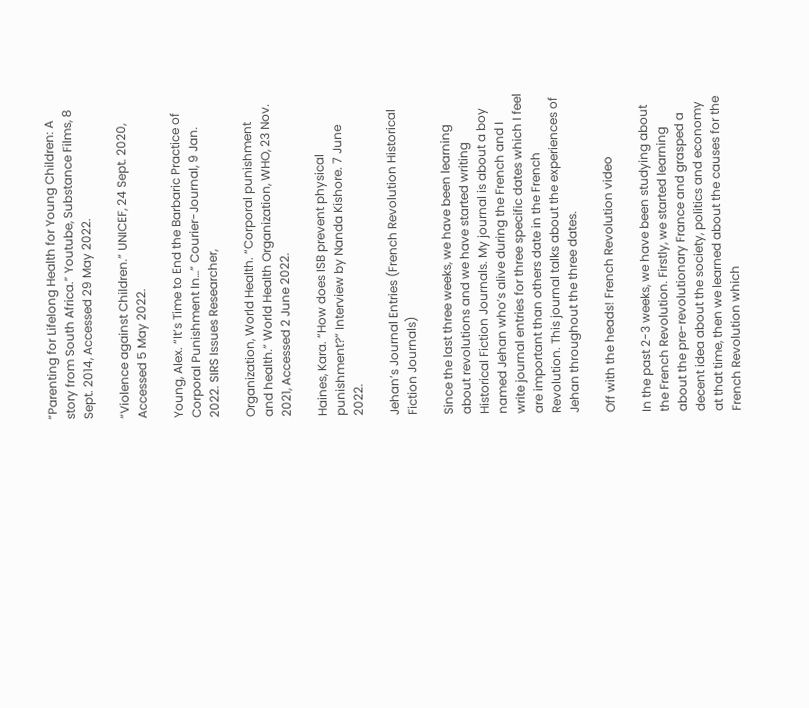“Parenting for Lifelong Health for Young Children: A story from South Africa.” Youtube, Substance Films, 8 Sept. 2014, Accessed 29 May 2022.

“Violence against Children.” UNICEF, 24 Sept. 2020, Accessed 5 May 2022.

Young, Alex. “It’s Time to End the Barbaric Practice of Corporal Punishment In…” Courier-Journal, 9 Jan. 2022. SIRS Issues Researcher,

Organization, World Health. “Corporal punishment and health.” World Health Organization, WHO, 23 Nov. 2021, Accessed 2 June 2022.

Haines, Kara. “How does ISB prevent physical punishment?” Interview by Nanda Kishore. 7 June 2022.

Jehan’s Journal Entries (French Revolution Historical Fiction Journals)

Since the last three weeks, we have been learning about revolutions and we have started writing Historical Fiction Journals. My journal is about a boy named Jehan who’s alive during the French and I write journal entries for three specific dates which I feel are important than others date in the French Revolution. This journal talks about the experiences of Jehan throughout the three dates.

Off with the heads! French Revolution video

In the past 2-3 weeks, we have been studying about the French Revolution. Firstly, we started learning about the pre-revolutionary France and grasped a decent idea about the society, politics and economy at that time, then we learned about the causes for the French Revolution which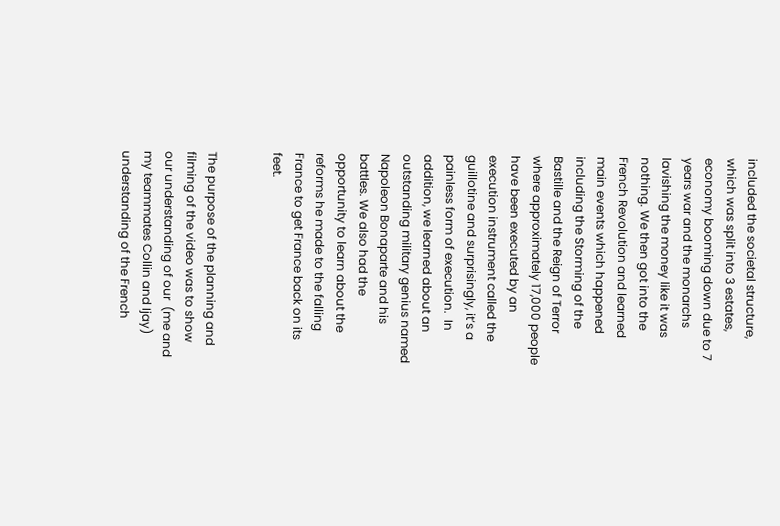included the societal structure, which was split into 3 estates, economy booming down due to 7 years war and the monarchs lavishing the money like it was nothing. We then got into the French Revolution and learned main events which happened including the Storming of the Bastille and the Reign of Terror where approximately 17,000 people have been executed by an execution instrument called the guillotine and surprisingly, it’s a painless form of execution.  In addition, we learned about an outstanding military genius named Napoleon Bonaparte and his battles. We also had the opportunity to learn about the reforms he made to the falling France to get France back on its feet.


The purpose of the planning and filming of the video was to show our understanding of our  (me and my teammates Collin and Ijay) understanding of the French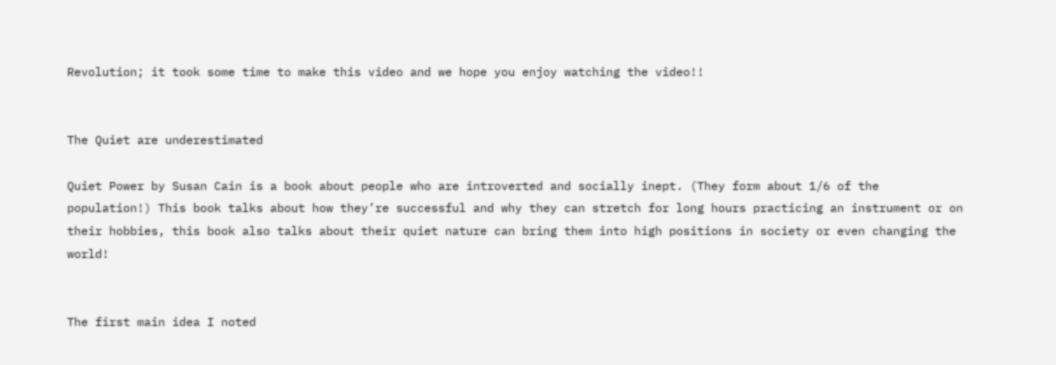Revolution; it took some time to make this video and we hope you enjoy watching the video!!


The Quiet are underestimated

Quiet Power by Susan Cain is a book about people who are introverted and socially inept. (They form about 1/6 of the population!) This book talks about how they’re successful and why they can stretch for long hours practicing an instrument or on their hobbies, this book also talks about their quiet nature can bring them into high positions in society or even changing the world!


The first main idea I noted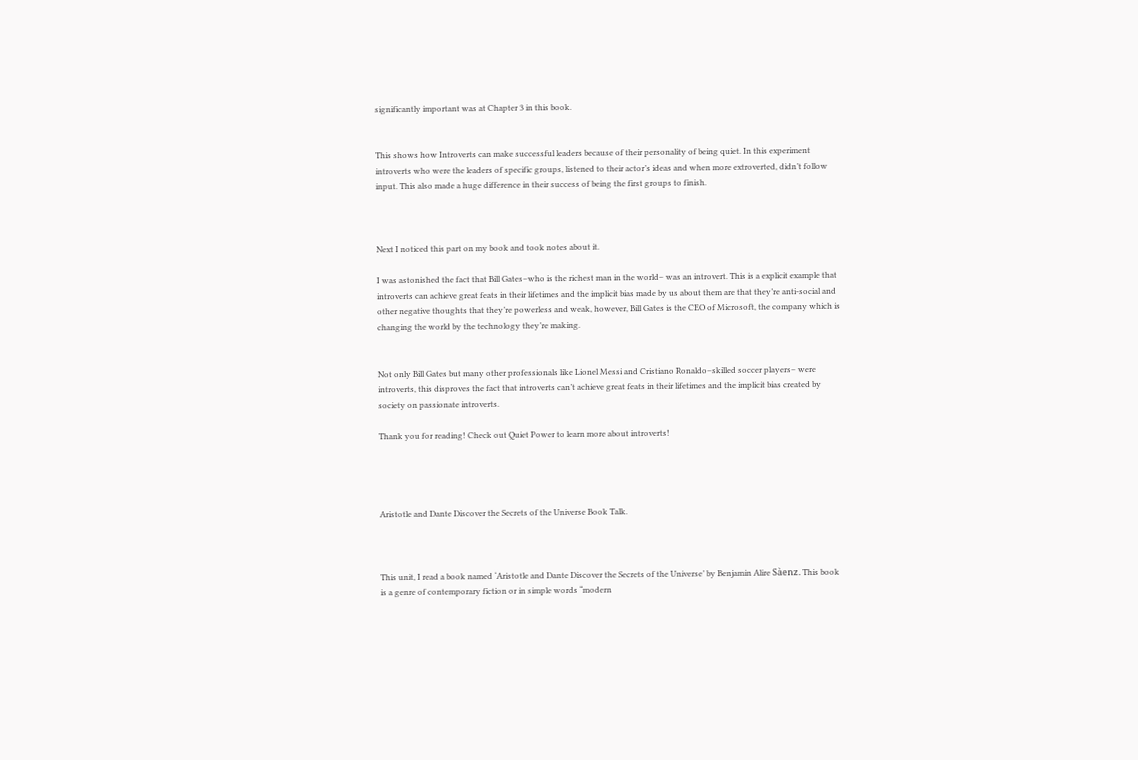significantly important was at Chapter 3 in this book.


This shows how Introverts can make successful leaders because of their personality of being quiet. In this experiment introverts who were the leaders of specific groups, listened to their actor’s ideas and when more extroverted, didn’t follow input. This also made a huge difference in their success of being the first groups to finish.



Next I noticed this part on my book and took notes about it.

I was astonished the fact that Bill Gates–who is the richest man in the world– was an introvert. This is a explicit example that introverts can achieve great feats in their lifetimes and the implicit bias made by us about them are that they’re anti-social and other negative thoughts that they’re powerless and weak, however, Bill Gates is the CEO of Microsoft, the company which is changing the world by the technology they’re making.


Not only Bill Gates but many other professionals like Lionel Messi and Cristiano Ronaldo–skilled soccer players– were introverts, this disproves the fact that introverts can’t achieve great feats in their lifetimes and the implicit bias created by society on passionate introverts.

Thank you for reading! Check out Quiet Power to learn more about introverts!




Aristotle and Dante Discover the Secrets of the Universe Book Talk.



This unit, I read a book named ‘Aristotle and Dante Discover the Secrets of the Universe’ by Benjamin Alire Sàenz. This book is a genre of contemporary fiction or in simple words “modern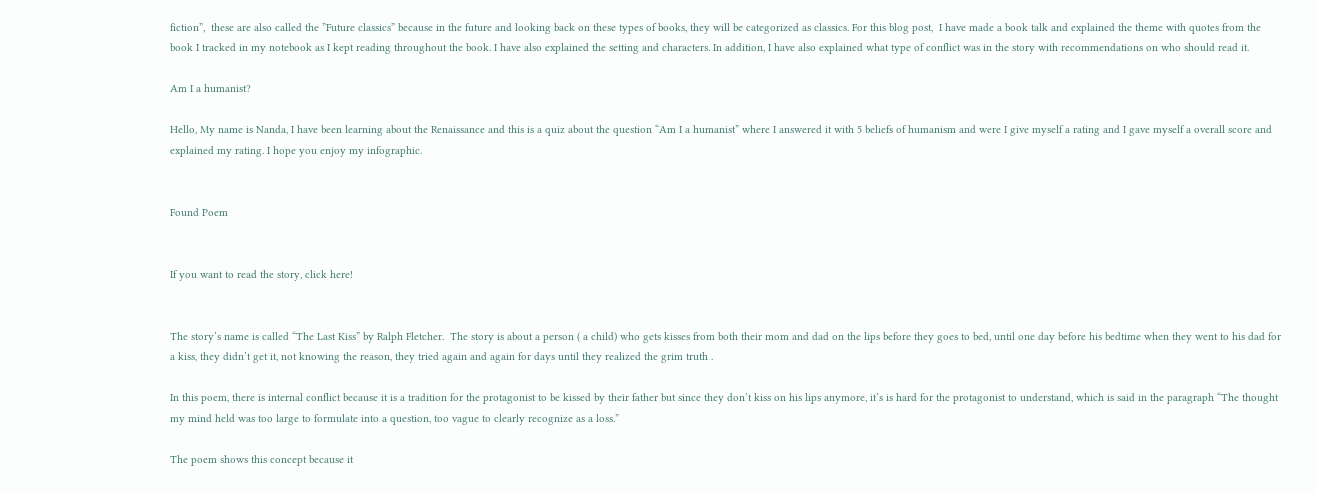fiction”,  these are also called the ”Future classics” because in the future and looking back on these types of books, they will be categorized as classics. For this blog post,  I have made a book talk and explained the theme with quotes from the book I tracked in my notebook as I kept reading throughout the book. I have also explained the setting and characters. In addition, I have also explained what type of conflict was in the story with recommendations on who should read it.

Am I a humanist?

Hello, My name is Nanda, I have been learning about the Renaissance and this is a quiz about the question “Am I a humanist” where I answered it with 5 beliefs of humanism and were I give myself a rating and I gave myself a overall score and explained my rating. I hope you enjoy my infographic.


Found Poem


If you want to read the story, click here!


The story’s name is called “The Last Kiss” by Ralph Fletcher.  The story is about a person ( a child) who gets kisses from both their mom and dad on the lips before they goes to bed, until one day before his bedtime when they went to his dad for a kiss, they didn’t get it, not knowing the reason, they tried again and again for days until they realized the grim truth .

In this poem, there is internal conflict because it is a tradition for the protagonist to be kissed by their father but since they don’t kiss on his lips anymore, it’s is hard for the protagonist to understand, which is said in the paragraph “The thought my mind held was too large to formulate into a question, too vague to clearly recognize as a loss.”

The poem shows this concept because it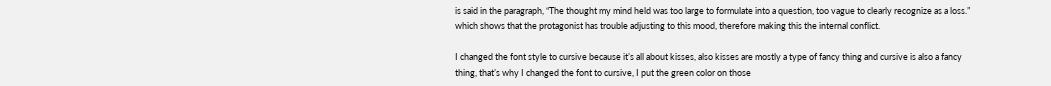is said in the paragraph, “The thought my mind held was too large to formulate into a question, too vague to clearly recognize as a loss.” which shows that the protagonist has trouble adjusting to this mood, therefore making this the internal conflict.

I changed the font style to cursive because it’s all about kisses, also kisses are mostly a type of fancy thing and cursive is also a fancy thing, that’s why I changed the font to cursive, I put the green color on those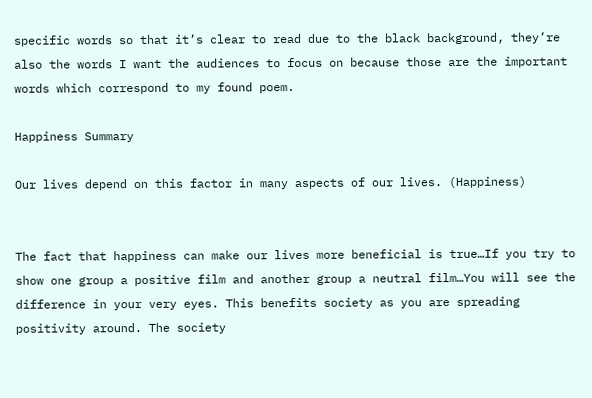specific words so that it’s clear to read due to the black background, they’re also the words I want the audiences to focus on because those are the important words which correspond to my found poem.

Happiness Summary

Our lives depend on this factor in many aspects of our lives. (Happiness)


The fact that happiness can make our lives more beneficial is true…If you try to show one group a positive film and another group a neutral film…You will see the difference in your very eyes. This benefits society as you are spreading positivity around. The society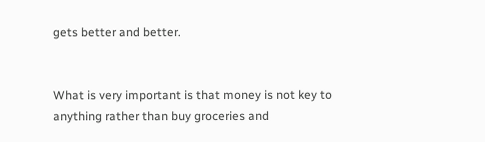gets better and better.


What is very important is that money is not key to anything rather than buy groceries and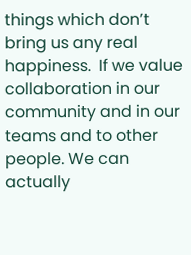things which don’t bring us any real happiness.  If we value collaboration in our community and in our teams and to other people. We can actually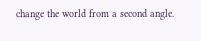change the world from a second angle.